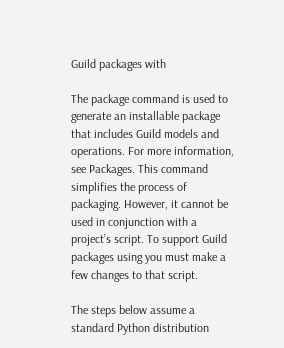Guild packages with

The package command is used to generate an installable package that includes Guild models and operations. For more information, see Packages. This command simplifies the process of packaging. However, it cannot be used in conjunction with a project’s script. To support Guild packages using you must make a few changes to that script.

The steps below assume a standard Python distribution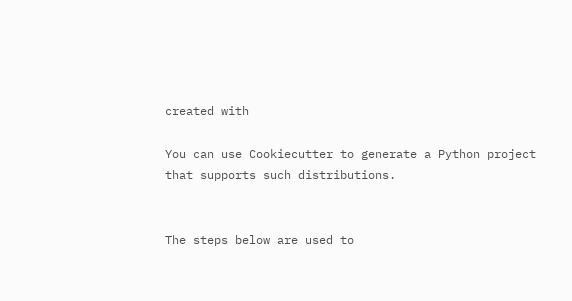created with

You can use Cookiecutter to generate a Python project that supports such distributions.


The steps below are used to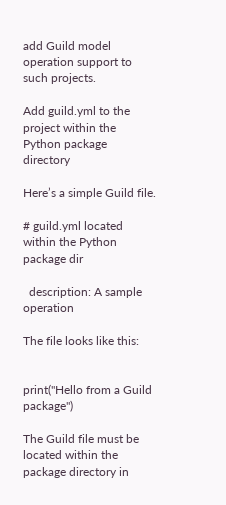add Guild model operation support to such projects.

Add guild.yml to the project within the Python package directory

Here’s a simple Guild file.

# guild.yml located within the Python package dir

  description: A sample operation

The file looks like this:


print("Hello from a Guild package")

The Guild file must be located within the package directory in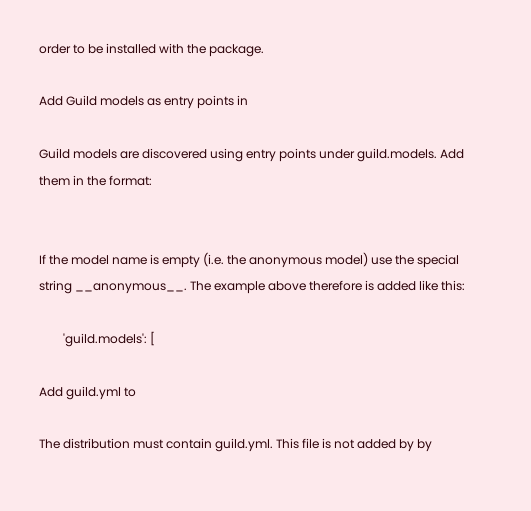order to be installed with the package.

Add Guild models as entry points in

Guild models are discovered using entry points under guild.models. Add them in the format:


If the model name is empty (i.e. the anonymous model) use the special string __anonymous__. The example above therefore is added like this:

        'guild.models': [

Add guild.yml to

The distribution must contain guild.yml. This file is not added by by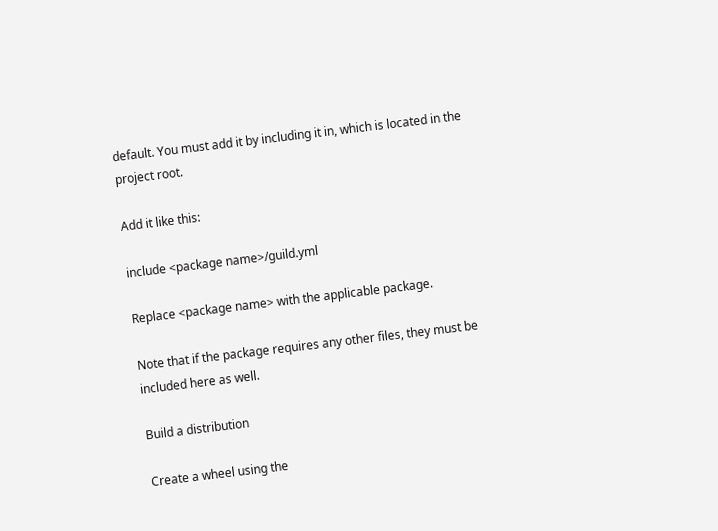default. You must add it by including it in, which is located in the project root.

Add it like this:

include <package name>/guild.yml

Replace <package name> with the applicable package.

Note that if the package requires any other files, they must be included here as well.

Build a distribution

Create a wheel using the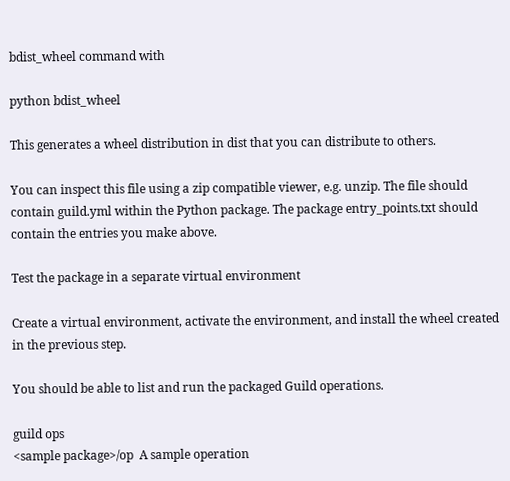bdist_wheel command with

python bdist_wheel

This generates a wheel distribution in dist that you can distribute to others.

You can inspect this file using a zip compatible viewer, e.g. unzip. The file should contain guild.yml within the Python package. The package entry_points.txt should contain the entries you make above.

Test the package in a separate virtual environment

Create a virtual environment, activate the environment, and install the wheel created in the previous step.

You should be able to list and run the packaged Guild operations.

guild ops
<sample package>/op  A sample operation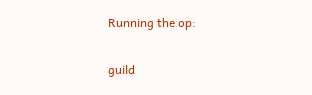Running the op:

guild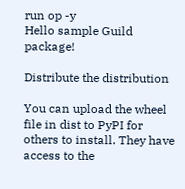run op -y
Hello sample Guild package!

Distribute the distribution

You can upload the wheel file in dist to PyPI for others to install. They have access to the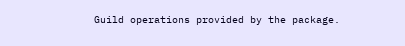Guild operations provided by the package.